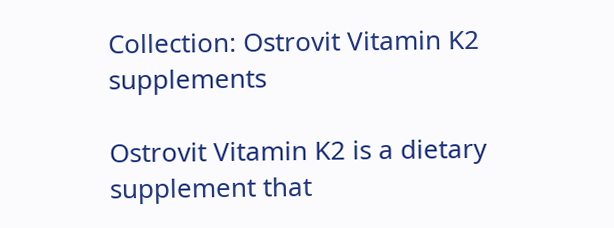Collection: Ostrovit Vitamin K2 supplements

Ostrovit Vitamin K2 is a dietary supplement that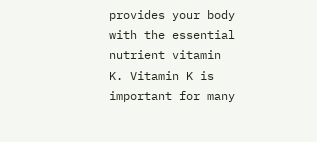provides your body with the essential nutrient vitamin K. Vitamin K is important for many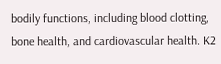bodily functions, including blood clotting, bone health, and cardiovascular health. K2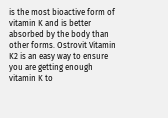is the most bioactive form of vitamin K and is better absorbed by the body than other forms. Ostrovit Vitamin K2 is an easy way to ensure you are getting enough vitamin K to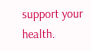support your health.